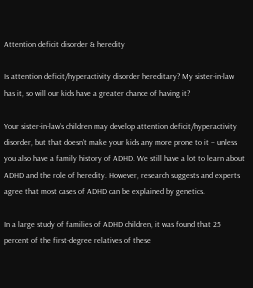Attention deficit disorder & heredity

Is attention deficit/hyperactivity disorder hereditary? My sister-in-law has it, so will our kids have a greater chance of having it?

Your sister-in-law’s children may develop attention deficit/hyperactivity disorder, but that doesn’t make your kids any more prone to it – unless you also have a family history of ADHD. We still have a lot to learn about ADHD and the role of heredity. However, research suggests and experts agree that most cases of ADHD can be explained by genetics.

In a large study of families of ADHD children, it was found that 25 percent of the first-degree relatives of these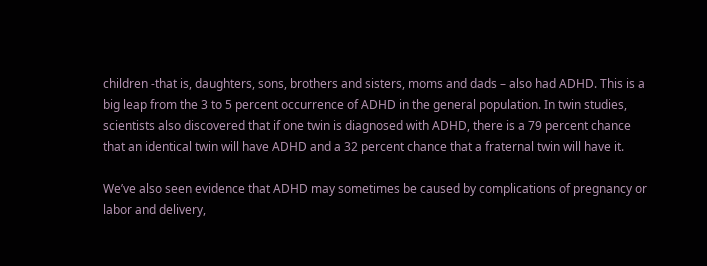children -that is, daughters, sons, brothers and sisters, moms and dads – also had ADHD. This is a big leap from the 3 to 5 percent occurrence of ADHD in the general population. In twin studies, scientists also discovered that if one twin is diagnosed with ADHD, there is a 79 percent chance that an identical twin will have ADHD and a 32 percent chance that a fraternal twin will have it.

We’ve also seen evidence that ADHD may sometimes be caused by complications of pregnancy or labor and delivery,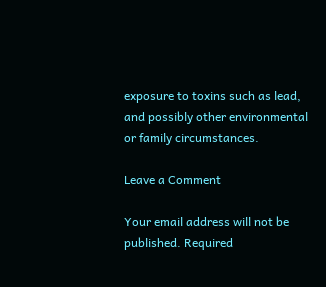exposure to toxins such as lead, and possibly other environmental or family circumstances.

Leave a Comment

Your email address will not be published. Required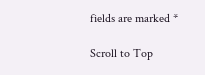fields are marked *

Scroll to Top